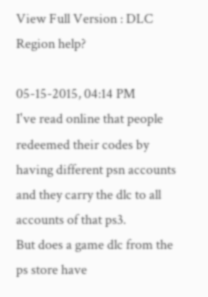View Full Version : DLC Region help?

05-15-2015, 04:14 PM
I've read online that people redeemed their codes by having different psn accounts and they carry the dlc to all accounts of that ps3.
But does a game dlc from the ps store have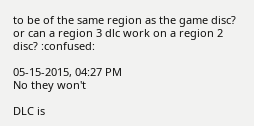to be of the same region as the game disc? or can a region 3 dlc work on a region 2 disc? :confused:

05-15-2015, 04:27 PM
No they won't

DLC is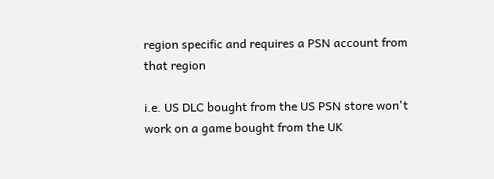region specific and requires a PSN account from that region

i.e. US DLC bought from the US PSN store won't work on a game bought from the UK